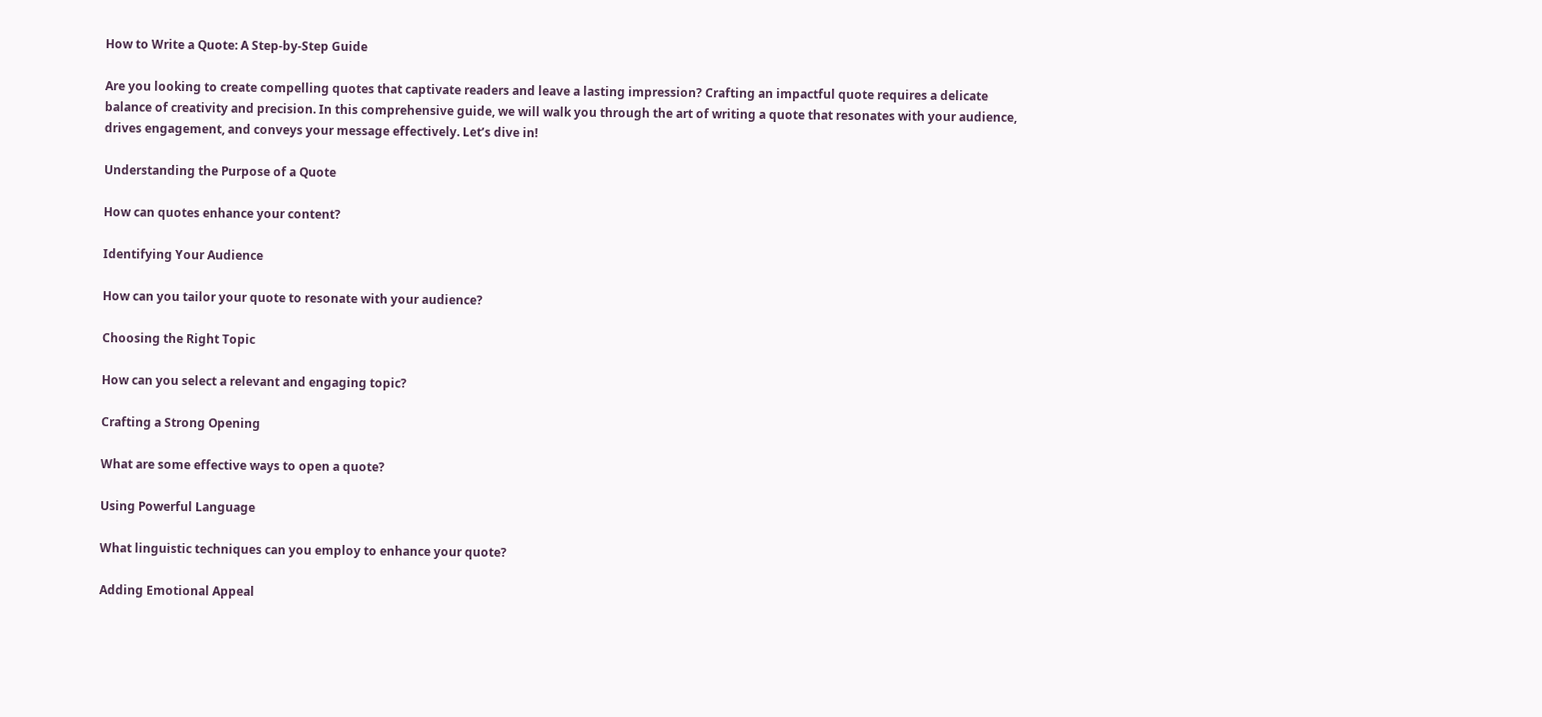How to Write a Quote: A Step-by-Step Guide

Are you looking to create compelling quotes that captivate readers and leave a lasting impression? Crafting an impactful quote requires a delicate balance of creativity and precision. In this comprehensive guide, we will walk you through the art of writing a quote that resonates with your audience, drives engagement, and conveys your message effectively. Let’s dive in!

Understanding the Purpose of a Quote

How can quotes enhance your content?

Identifying Your Audience

How can you tailor your quote to resonate with your audience?

Choosing the Right Topic

How can you select a relevant and engaging topic?

Crafting a Strong Opening

What are some effective ways to open a quote?

Using Powerful Language

What linguistic techniques can you employ to enhance your quote?

Adding Emotional Appeal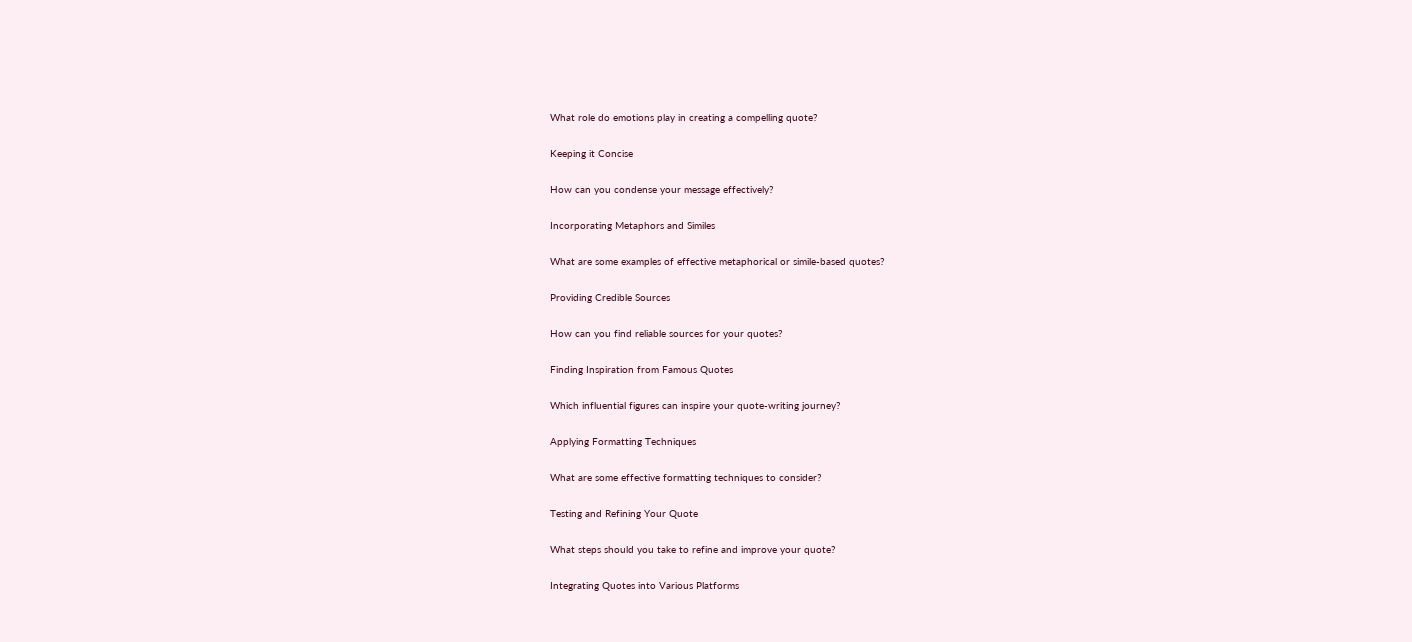What role do emotions play in creating a compelling quote?

Keeping it Concise

How can you condense your message effectively?

Incorporating Metaphors and Similes

What are some examples of effective metaphorical or simile-based quotes?

Providing Credible Sources

How can you find reliable sources for your quotes?

Finding Inspiration from Famous Quotes

Which influential figures can inspire your quote-writing journey?

Applying Formatting Techniques

What are some effective formatting techniques to consider?

Testing and Refining Your Quote

What steps should you take to refine and improve your quote?

Integrating Quotes into Various Platforms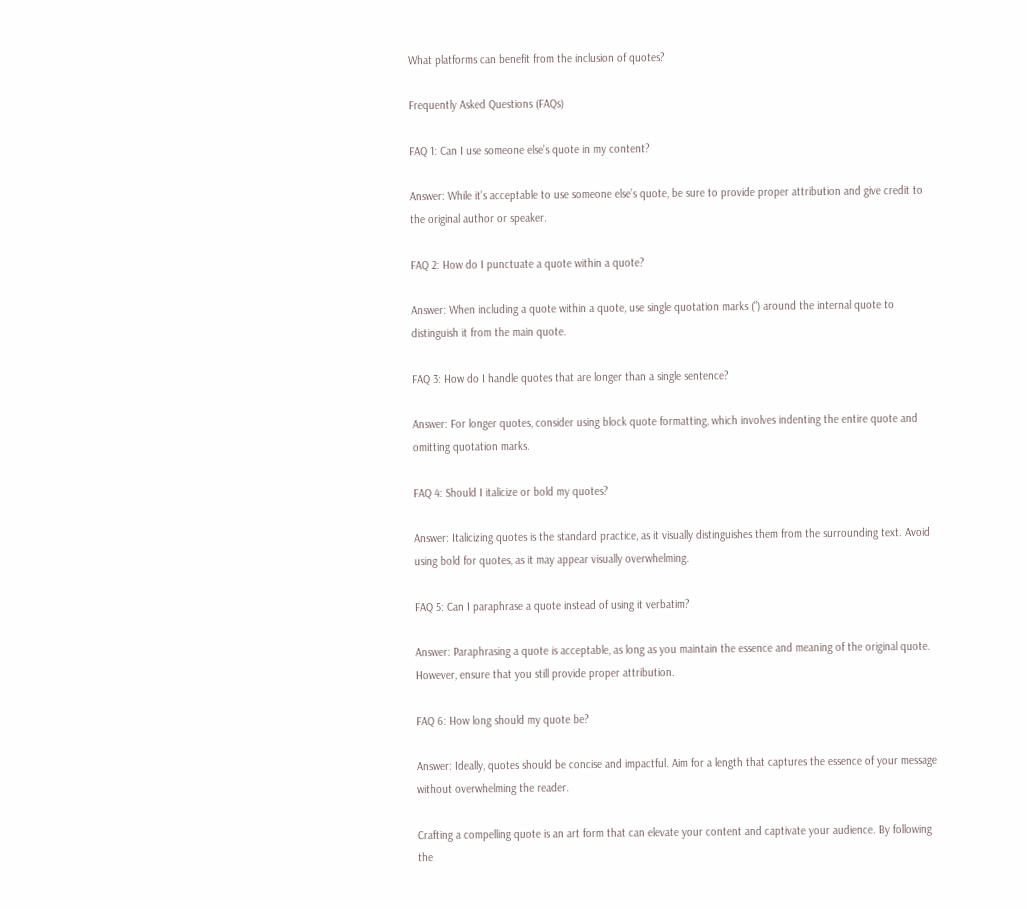What platforms can benefit from the inclusion of quotes?

Frequently Asked Questions (FAQs)

FAQ 1: Can I use someone else’s quote in my content?

Answer: While it’s acceptable to use someone else’s quote, be sure to provide proper attribution and give credit to the original author or speaker.

FAQ 2: How do I punctuate a quote within a quote?

Answer: When including a quote within a quote, use single quotation marks (”) around the internal quote to distinguish it from the main quote.

FAQ 3: How do I handle quotes that are longer than a single sentence?

Answer: For longer quotes, consider using block quote formatting, which involves indenting the entire quote and omitting quotation marks.

FAQ 4: Should I italicize or bold my quotes?

Answer: Italicizing quotes is the standard practice, as it visually distinguishes them from the surrounding text. Avoid using bold for quotes, as it may appear visually overwhelming.

FAQ 5: Can I paraphrase a quote instead of using it verbatim?

Answer: Paraphrasing a quote is acceptable, as long as you maintain the essence and meaning of the original quote. However, ensure that you still provide proper attribution.

FAQ 6: How long should my quote be?

Answer: Ideally, quotes should be concise and impactful. Aim for a length that captures the essence of your message without overwhelming the reader.

Crafting a compelling quote is an art form that can elevate your content and captivate your audience. By following the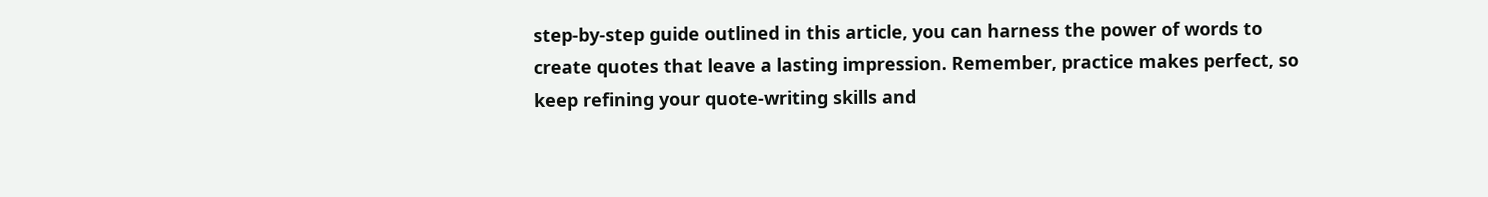step-by-step guide outlined in this article, you can harness the power of words to create quotes that leave a lasting impression. Remember, practice makes perfect, so keep refining your quote-writing skills and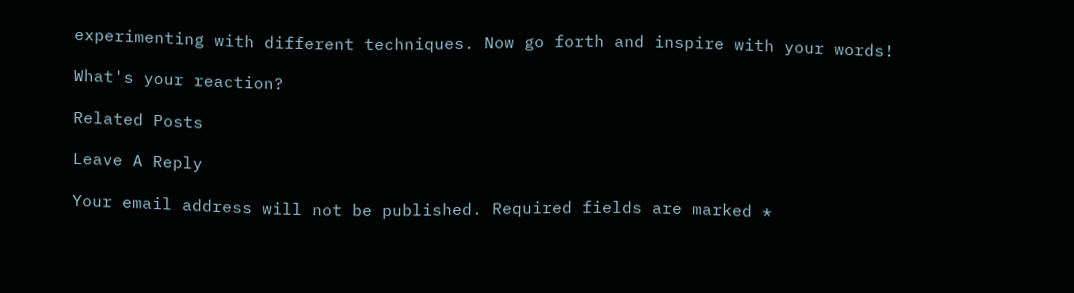experimenting with different techniques. Now go forth and inspire with your words!

What's your reaction?

Related Posts

Leave A Reply

Your email address will not be published. Required fields are marked *